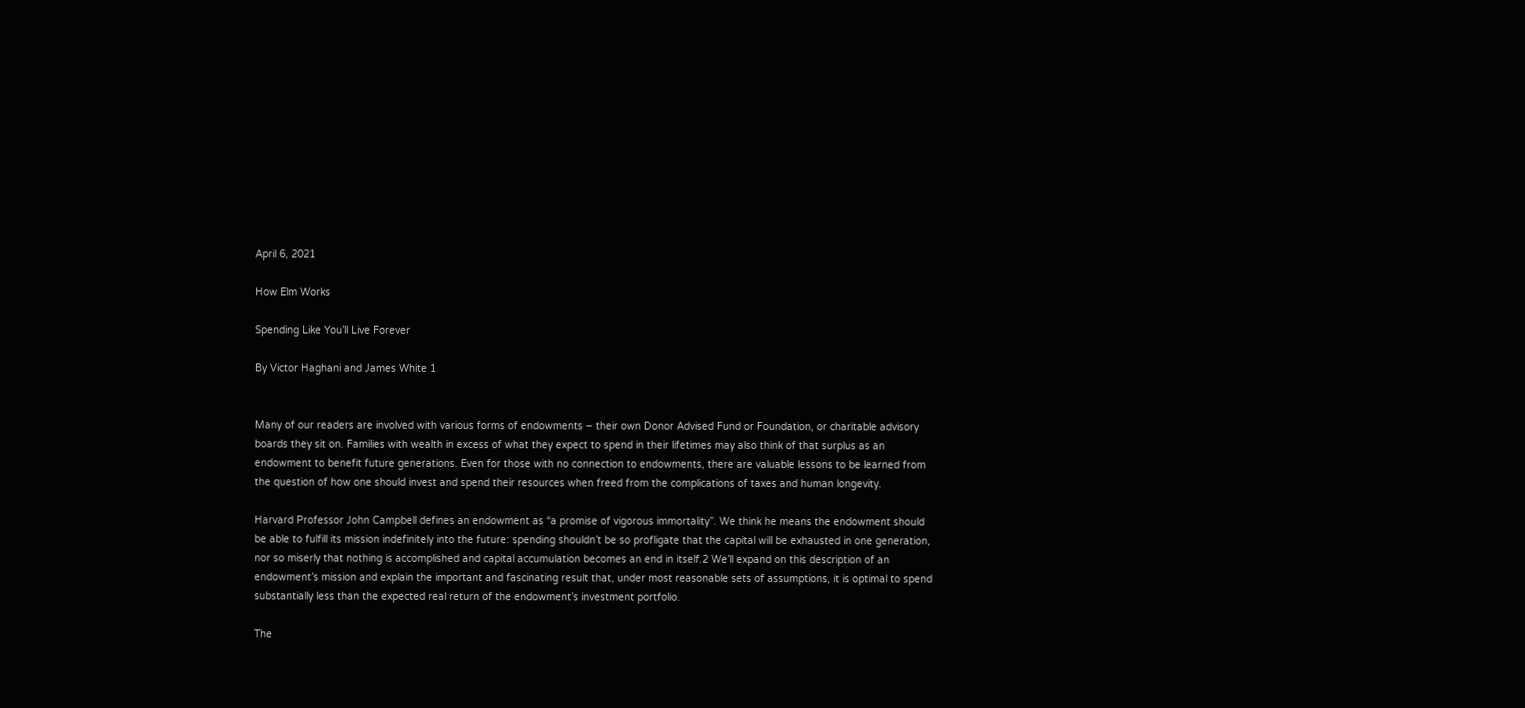April 6, 2021

How Elm Works

Spending Like You’ll Live Forever

By Victor Haghani and James White 1


Many of our readers are involved with various forms of endowments – their own Donor Advised Fund or Foundation, or charitable advisory boards they sit on. Families with wealth in excess of what they expect to spend in their lifetimes may also think of that surplus as an endowment to benefit future generations. Even for those with no connection to endowments, there are valuable lessons to be learned from the question of how one should invest and spend their resources when freed from the complications of taxes and human longevity.

Harvard Professor John Campbell defines an endowment as “a promise of vigorous immortality”. We think he means the endowment should be able to fulfill its mission indefinitely into the future: spending shouldn’t be so profligate that the capital will be exhausted in one generation, nor so miserly that nothing is accomplished and capital accumulation becomes an end in itself.2 We’ll expand on this description of an endowment’s mission and explain the important and fascinating result that, under most reasonable sets of assumptions, it is optimal to spend substantially less than the expected real return of the endowment’s investment portfolio.

The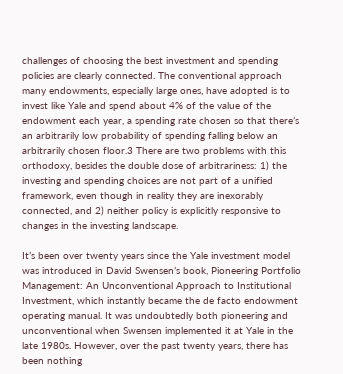challenges of choosing the best investment and spending policies are clearly connected. The conventional approach many endowments, especially large ones, have adopted is to invest like Yale and spend about 4% of the value of the endowment each year, a spending rate chosen so that there’s an arbitrarily low probability of spending falling below an arbitrarily chosen floor.3 There are two problems with this orthodoxy, besides the double dose of arbitrariness: 1) the investing and spending choices are not part of a unified framework, even though in reality they are inexorably connected, and 2) neither policy is explicitly responsive to changes in the investing landscape.

It’s been over twenty years since the Yale investment model was introduced in David Swensen’s book, Pioneering Portfolio Management: An Unconventional Approach to Institutional Investment, which instantly became the de facto endowment operating manual. It was undoubtedly both pioneering and unconventional when Swensen implemented it at Yale in the late 1980s. However, over the past twenty years, there has been nothing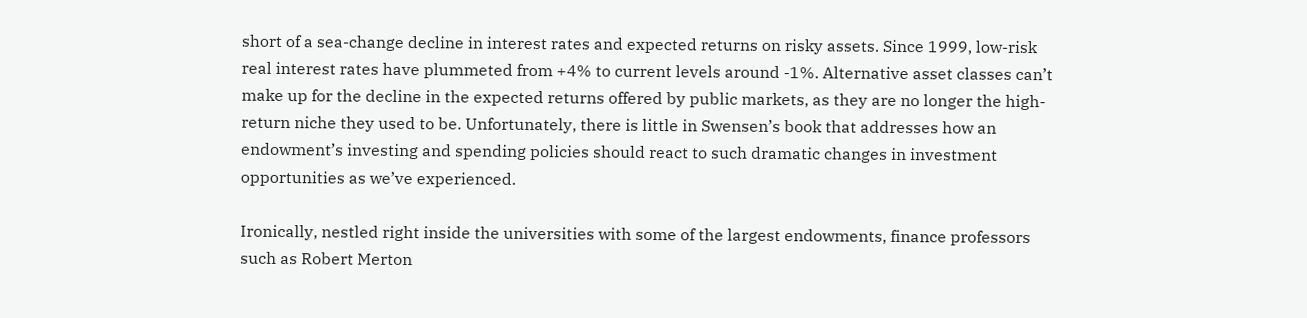short of a sea-change decline in interest rates and expected returns on risky assets. Since 1999, low-risk real interest rates have plummeted from +4% to current levels around -1%. Alternative asset classes can’t make up for the decline in the expected returns offered by public markets, as they are no longer the high-return niche they used to be. Unfortunately, there is little in Swensen’s book that addresses how an endowment’s investing and spending policies should react to such dramatic changes in investment opportunities as we’ve experienced.

Ironically, nestled right inside the universities with some of the largest endowments, finance professors such as Robert Merton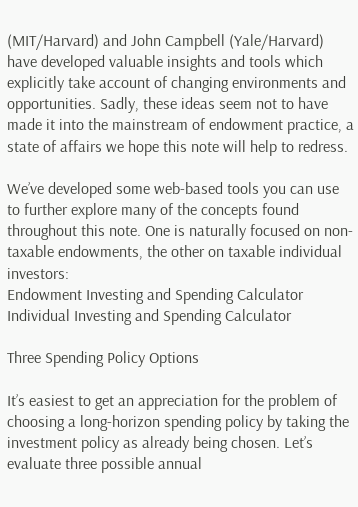(MIT/Harvard) and John Campbell (Yale/Harvard) have developed valuable insights and tools which explicitly take account of changing environments and opportunities. Sadly, these ideas seem not to have made it into the mainstream of endowment practice, a state of affairs we hope this note will help to redress.

We’ve developed some web-based tools you can use to further explore many of the concepts found throughout this note. One is naturally focused on non-taxable endowments, the other on taxable individual investors:
Endowment Investing and Spending Calculator
Individual Investing and Spending Calculator

Three Spending Policy Options

It’s easiest to get an appreciation for the problem of choosing a long-horizon spending policy by taking the investment policy as already being chosen. Let’s evaluate three possible annual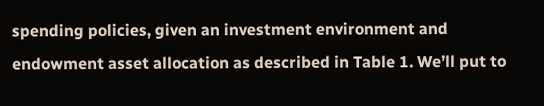spending policies, given an investment environment and endowment asset allocation as described in Table 1. We’ll put to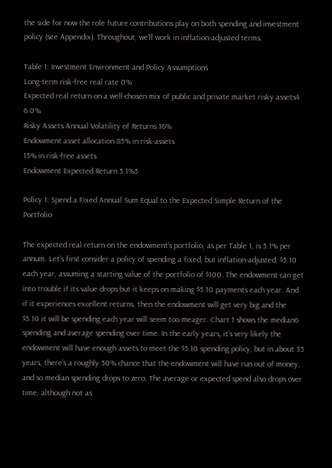the side for now the role future contributions play on both spending and investment policy (see Appendix). Throughout, we’ll work in inflation-adjusted terms.

Table 1: Investment Environment and Policy Assumptions
Long-term risk-free real rate 0%
Expected real return on a well-chosen mix of public and private market risky assets4 6.0%
Risky Assets Annual Volatility of Returns 16%
Endowment asset allocation 85% in risk-assets
15% in risk-free assets
Endowment Expected Return 5.1%5

Policy 1: Spend a Fixed Annual Sum Equal to the Expected Simple Return of the Portfolio

The expected real return on the endowment’s portfolio, as per Table 1, is 5.1% per annum. Let’s first consider a policy of spending a fixed, but inflation-adjusted, $5.10 each year, assuming a starting value of the portfolio of $100. The endowment can get into trouble if its value drops but it keeps on making $5.10 payments each year. And if it experiences excellent returns, then the endowment will get very big and the $5.10 it will be spending each year will seem too meager. Chart 1 shows the median6 spending and average spending over time. In the early years, it’s very likely the endowment will have enough assets to meet the $5.10 spending policy, but in about 35 years, there’s a roughly 50% chance that the endowment will have run out of money, and so median spending drops to zero. The average or expected spend also drops over time, although not as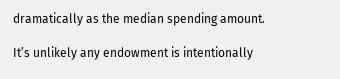dramatically as the median spending amount.

It’s unlikely any endowment is intentionally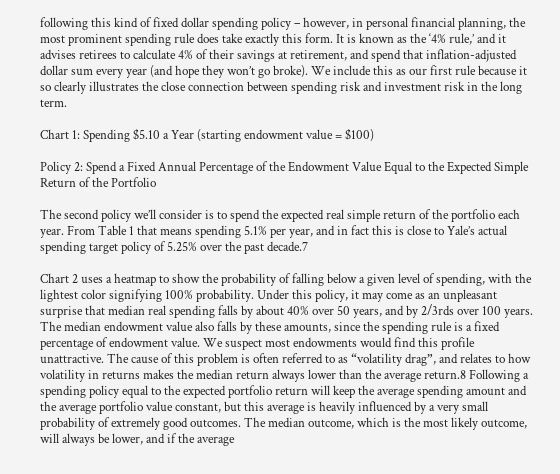following this kind of fixed dollar spending policy – however, in personal financial planning, the most prominent spending rule does take exactly this form. It is known as the ‘4% rule,’ and it advises retirees to calculate 4% of their savings at retirement, and spend that inflation-adjusted dollar sum every year (and hope they won’t go broke). We include this as our first rule because it so clearly illustrates the close connection between spending risk and investment risk in the long term.

Chart 1: Spending $5.10 a Year (starting endowment value = $100)

Policy 2: Spend a Fixed Annual Percentage of the Endowment Value Equal to the Expected Simple Return of the Portfolio

The second policy we’ll consider is to spend the expected real simple return of the portfolio each year. From Table 1 that means spending 5.1% per year, and in fact this is close to Yale’s actual spending target policy of 5.25% over the past decade.7

Chart 2 uses a heatmap to show the probability of falling below a given level of spending, with the lightest color signifying 100% probability. Under this policy, it may come as an unpleasant surprise that median real spending falls by about 40% over 50 years, and by 2/3rds over 100 years. The median endowment value also falls by these amounts, since the spending rule is a fixed percentage of endowment value. We suspect most endowments would find this profile unattractive. The cause of this problem is often referred to as “volatility drag”, and relates to how volatility in returns makes the median return always lower than the average return.8 Following a spending policy equal to the expected portfolio return will keep the average spending amount and the average portfolio value constant, but this average is heavily influenced by a very small probability of extremely good outcomes. The median outcome, which is the most likely outcome, will always be lower, and if the average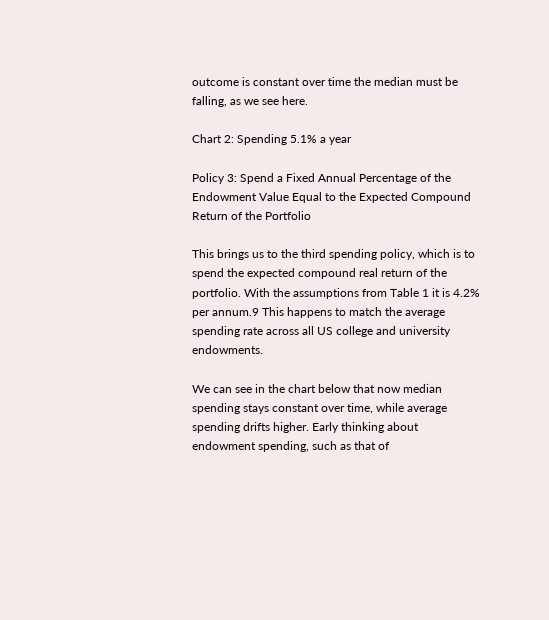outcome is constant over time the median must be falling, as we see here.

Chart 2: Spending 5.1% a year

Policy 3: Spend a Fixed Annual Percentage of the Endowment Value Equal to the Expected Compound Return of the Portfolio

This brings us to the third spending policy, which is to spend the expected compound real return of the portfolio. With the assumptions from Table 1 it is 4.2% per annum.9 This happens to match the average spending rate across all US college and university endowments.

We can see in the chart below that now median spending stays constant over time, while average spending drifts higher. Early thinking about endowment spending, such as that of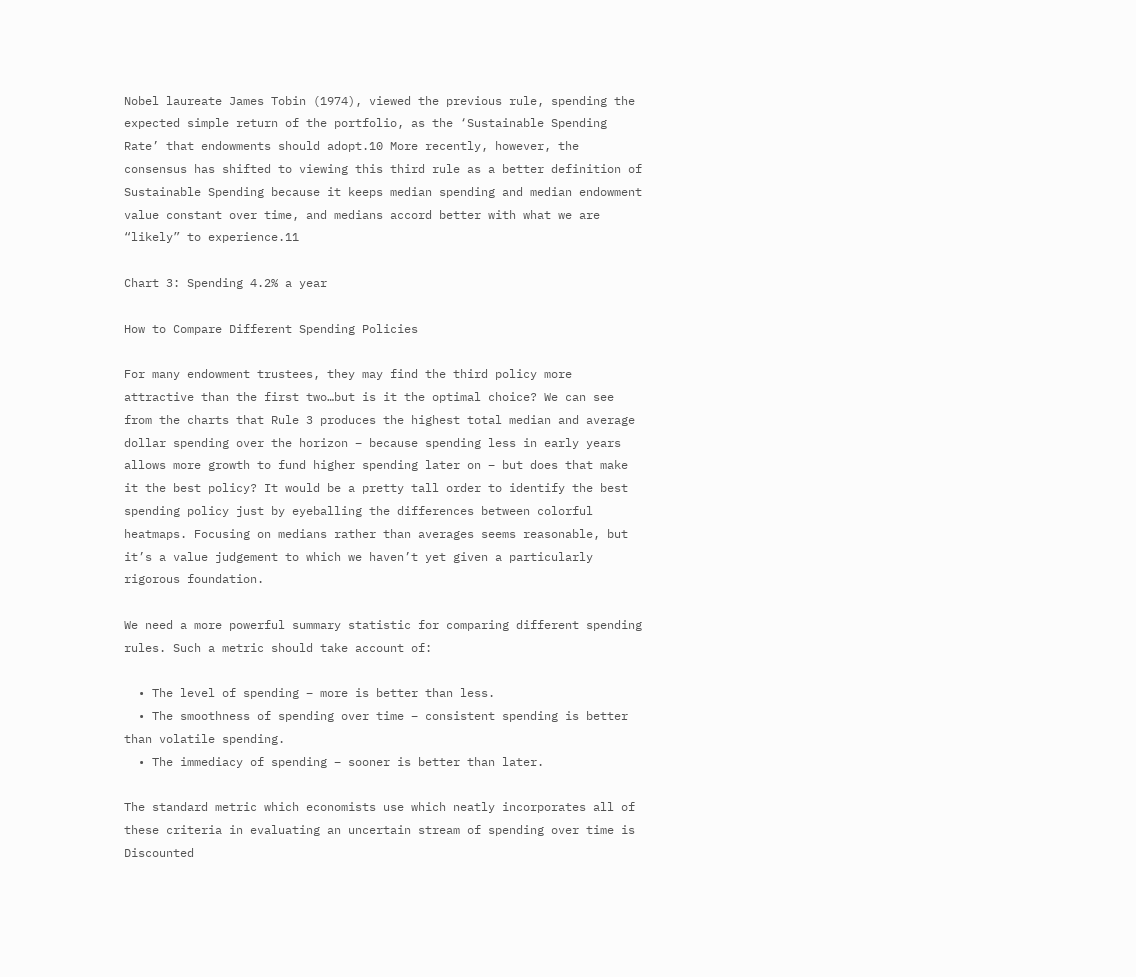Nobel laureate James Tobin (1974), viewed the previous rule, spending the expected simple return of the portfolio, as the ‘Sustainable Spending Rate’ that endowments should adopt.10 More recently, however, the consensus has shifted to viewing this third rule as a better definition of Sustainable Spending because it keeps median spending and median endowment value constant over time, and medians accord better with what we are “likely” to experience.11

Chart 3: Spending 4.2% a year

How to Compare Different Spending Policies

For many endowment trustees, they may find the third policy more attractive than the first two…but is it the optimal choice? We can see from the charts that Rule 3 produces the highest total median and average dollar spending over the horizon – because spending less in early years allows more growth to fund higher spending later on – but does that make it the best policy? It would be a pretty tall order to identify the best spending policy just by eyeballing the differences between colorful heatmaps. Focusing on medians rather than averages seems reasonable, but it’s a value judgement to which we haven’t yet given a particularly rigorous foundation.

We need a more powerful summary statistic for comparing different spending rules. Such a metric should take account of:

  • The level of spending – more is better than less.
  • The smoothness of spending over time – consistent spending is better than volatile spending.
  • The immediacy of spending – sooner is better than later.

The standard metric which economists use which neatly incorporates all of these criteria in evaluating an uncertain stream of spending over time is Discounted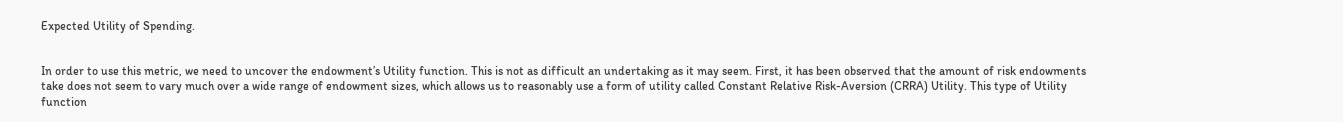Expected Utility of Spending.


In order to use this metric, we need to uncover the endowment’s Utility function. This is not as difficult an undertaking as it may seem. First, it has been observed that the amount of risk endowments take does not seem to vary much over a wide range of endowment sizes, which allows us to reasonably use a form of utility called Constant Relative Risk-Aversion (CRRA) Utility. This type of Utility function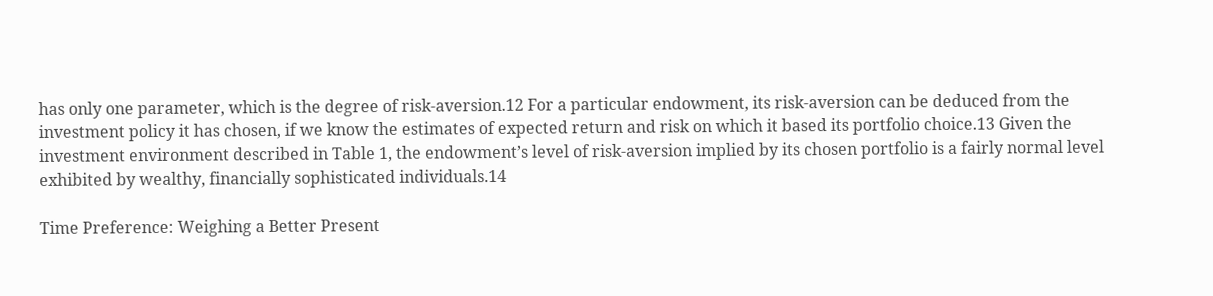has only one parameter, which is the degree of risk-aversion.12 For a particular endowment, its risk-aversion can be deduced from the investment policy it has chosen, if we know the estimates of expected return and risk on which it based its portfolio choice.13 Given the investment environment described in Table 1, the endowment’s level of risk-aversion implied by its chosen portfolio is a fairly normal level exhibited by wealthy, financially sophisticated individuals.14

Time Preference: Weighing a Better Present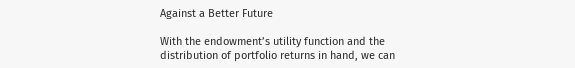Against a Better Future

With the endowment’s utility function and the distribution of portfolio returns in hand, we can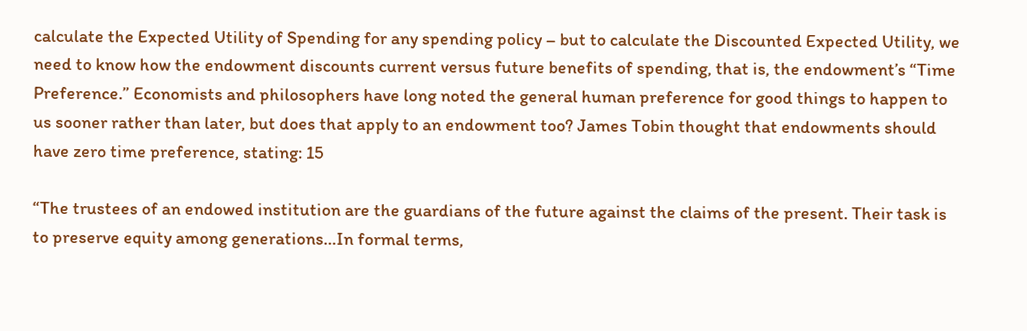calculate the Expected Utility of Spending for any spending policy – but to calculate the Discounted Expected Utility, we need to know how the endowment discounts current versus future benefits of spending, that is, the endowment’s “Time Preference.” Economists and philosophers have long noted the general human preference for good things to happen to us sooner rather than later, but does that apply to an endowment too? James Tobin thought that endowments should have zero time preference, stating: 15

“The trustees of an endowed institution are the guardians of the future against the claims of the present. Their task is to preserve equity among generations…In formal terms,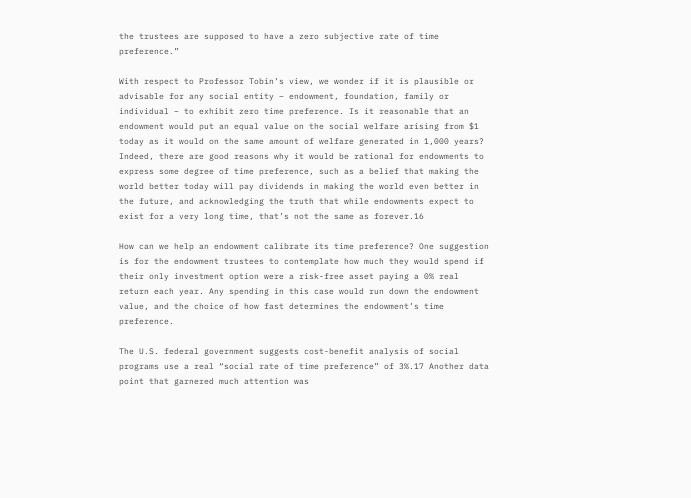the trustees are supposed to have a zero subjective rate of time preference.”

With respect to Professor Tobin’s view, we wonder if it is plausible or advisable for any social entity – endowment, foundation, family or individual – to exhibit zero time preference. Is it reasonable that an endowment would put an equal value on the social welfare arising from $1 today as it would on the same amount of welfare generated in 1,000 years? Indeed, there are good reasons why it would be rational for endowments to express some degree of time preference, such as a belief that making the world better today will pay dividends in making the world even better in the future, and acknowledging the truth that while endowments expect to exist for a very long time, that’s not the same as forever.16

How can we help an endowment calibrate its time preference? One suggestion is for the endowment trustees to contemplate how much they would spend if their only investment option were a risk-free asset paying a 0% real return each year. Any spending in this case would run down the endowment value, and the choice of how fast determines the endowment’s time preference.

The U.S. federal government suggests cost-benefit analysis of social programs use a real “social rate of time preference” of 3%.17 Another data point that garnered much attention was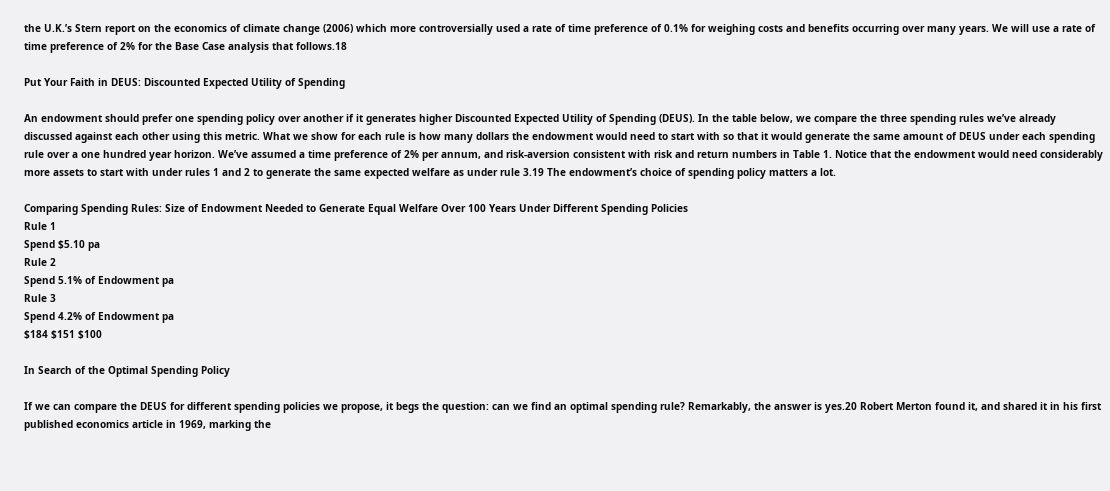the U.K.’s Stern report on the economics of climate change (2006) which more controversially used a rate of time preference of 0.1% for weighing costs and benefits occurring over many years. We will use a rate of time preference of 2% for the Base Case analysis that follows.18

Put Your Faith in DEUS: Discounted Expected Utility of Spending

An endowment should prefer one spending policy over another if it generates higher Discounted Expected Utility of Spending (DEUS). In the table below, we compare the three spending rules we’ve already discussed against each other using this metric. What we show for each rule is how many dollars the endowment would need to start with so that it would generate the same amount of DEUS under each spending rule over a one hundred year horizon. We’ve assumed a time preference of 2% per annum, and risk-aversion consistent with risk and return numbers in Table 1. Notice that the endowment would need considerably more assets to start with under rules 1 and 2 to generate the same expected welfare as under rule 3.19 The endowment’s choice of spending policy matters a lot.

Comparing Spending Rules: Size of Endowment Needed to Generate Equal Welfare Over 100 Years Under Different Spending Policies
Rule 1
Spend $5.10 pa
Rule 2
Spend 5.1% of Endowment pa
Rule 3
Spend 4.2% of Endowment pa
$184 $151 $100

In Search of the Optimal Spending Policy

If we can compare the DEUS for different spending policies we propose, it begs the question: can we find an optimal spending rule? Remarkably, the answer is yes.20 Robert Merton found it, and shared it in his first published economics article in 1969, marking the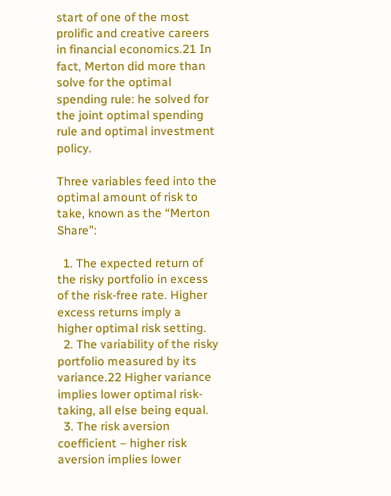start of one of the most prolific and creative careers in financial economics.21 In fact, Merton did more than solve for the optimal spending rule: he solved for the joint optimal spending rule and optimal investment policy.

Three variables feed into the optimal amount of risk to take, known as the “Merton Share”:

  1. The expected return of the risky portfolio in excess of the risk-free rate. Higher excess returns imply a higher optimal risk setting.
  2. The variability of the risky portfolio measured by its variance.22 Higher variance implies lower optimal risk-taking, all else being equal.
  3. The risk aversion coefficient – higher risk aversion implies lower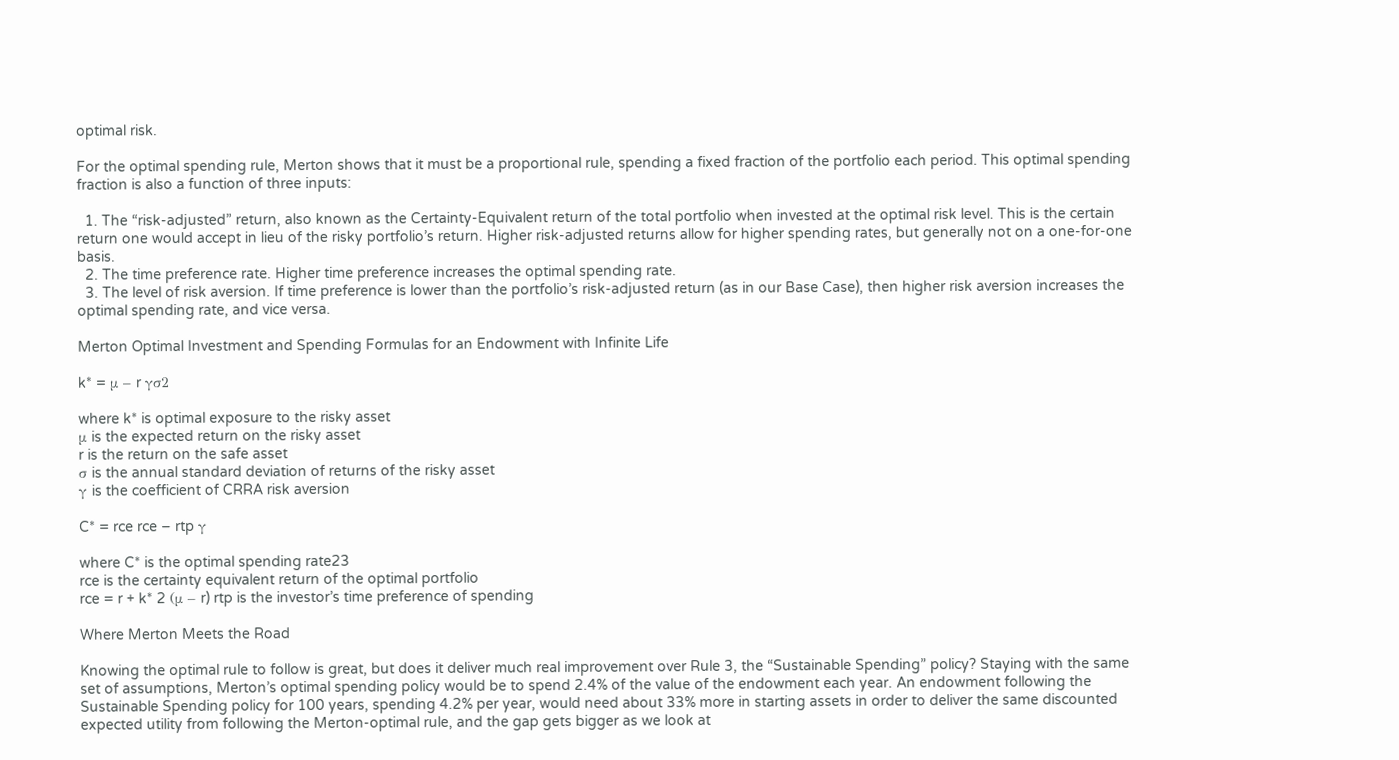optimal risk.

For the optimal spending rule, Merton shows that it must be a proportional rule, spending a fixed fraction of the portfolio each period. This optimal spending fraction is also a function of three inputs:

  1. The “risk-adjusted” return, also known as the Certainty-Equivalent return of the total portfolio when invested at the optimal risk level. This is the certain return one would accept in lieu of the risky portfolio’s return. Higher risk-adjusted returns allow for higher spending rates, but generally not on a one-for-one basis.
  2. The time preference rate. Higher time preference increases the optimal spending rate.
  3. The level of risk aversion. If time preference is lower than the portfolio’s risk-adjusted return (as in our Base Case), then higher risk aversion increases the optimal spending rate, and vice versa.

Merton Optimal Investment and Spending Formulas for an Endowment with Infinite Life

k* = μ – r γσ2

where k* is optimal exposure to the risky asset
μ is the expected return on the risky asset
r is the return on the safe asset
σ is the annual standard deviation of returns of the risky asset
γ is the coefficient of CRRA risk aversion

C* = rce rce – rtp γ

where C* is the optimal spending rate23
rce is the certainty equivalent return of the optimal portfolio
rce = r + k* 2 (μ – r) rtp is the investor’s time preference of spending

Where Merton Meets the Road

Knowing the optimal rule to follow is great, but does it deliver much real improvement over Rule 3, the “Sustainable Spending” policy? Staying with the same set of assumptions, Merton’s optimal spending policy would be to spend 2.4% of the value of the endowment each year. An endowment following the Sustainable Spending policy for 100 years, spending 4.2% per year, would need about 33% more in starting assets in order to deliver the same discounted expected utility from following the Merton-optimal rule, and the gap gets bigger as we look at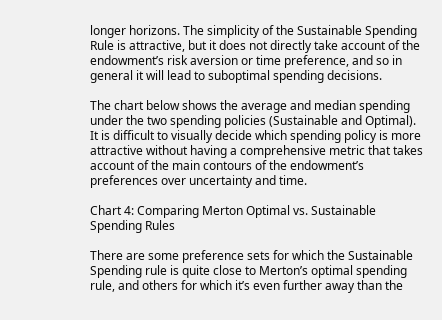longer horizons. The simplicity of the Sustainable Spending Rule is attractive, but it does not directly take account of the endowment’s risk aversion or time preference, and so in general it will lead to suboptimal spending decisions.

The chart below shows the average and median spending under the two spending policies (Sustainable and Optimal). It is difficult to visually decide which spending policy is more attractive without having a comprehensive metric that takes account of the main contours of the endowment’s preferences over uncertainty and time.

Chart 4: Comparing Merton Optimal vs. Sustainable Spending Rules

There are some preference sets for which the Sustainable Spending rule is quite close to Merton’s optimal spending rule, and others for which it’s even further away than the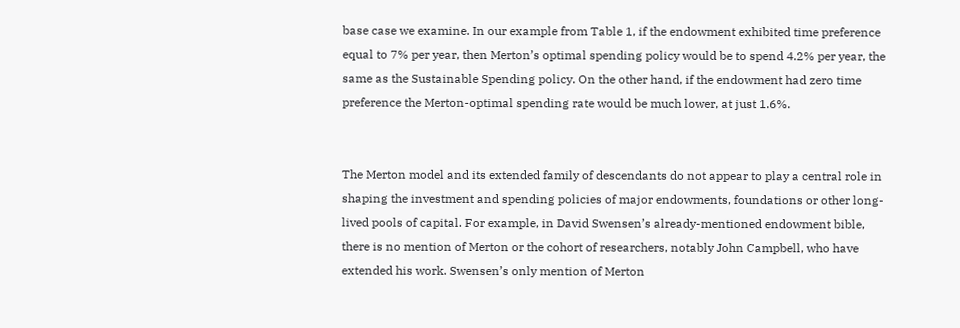base case we examine. In our example from Table 1, if the endowment exhibited time preference equal to 7% per year, then Merton’s optimal spending policy would be to spend 4.2% per year, the same as the Sustainable Spending policy. On the other hand, if the endowment had zero time preference the Merton-optimal spending rate would be much lower, at just 1.6%.


The Merton model and its extended family of descendants do not appear to play a central role in shaping the investment and spending policies of major endowments, foundations or other long-lived pools of capital. For example, in David Swensen’s already-mentioned endowment bible, there is no mention of Merton or the cohort of researchers, notably John Campbell, who have extended his work. Swensen’s only mention of Merton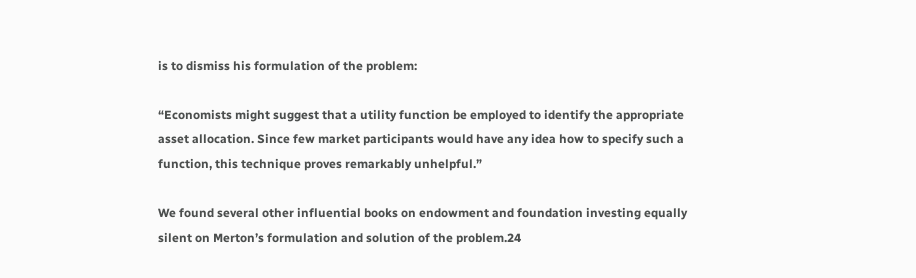is to dismiss his formulation of the problem:

“Economists might suggest that a utility function be employed to identify the appropriate asset allocation. Since few market participants would have any idea how to specify such a function, this technique proves remarkably unhelpful.”

We found several other influential books on endowment and foundation investing equally silent on Merton’s formulation and solution of the problem.24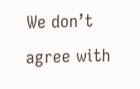We don’t agree with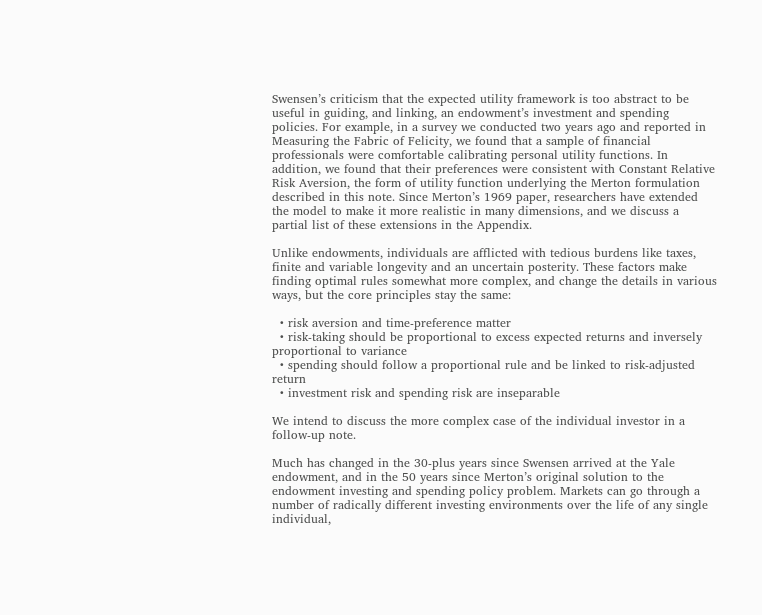Swensen’s criticism that the expected utility framework is too abstract to be useful in guiding, and linking, an endowment’s investment and spending policies. For example, in a survey we conducted two years ago and reported in Measuring the Fabric of Felicity, we found that a sample of financial professionals were comfortable calibrating personal utility functions. In addition, we found that their preferences were consistent with Constant Relative Risk Aversion, the form of utility function underlying the Merton formulation described in this note. Since Merton’s 1969 paper, researchers have extended the model to make it more realistic in many dimensions, and we discuss a partial list of these extensions in the Appendix.

Unlike endowments, individuals are afflicted with tedious burdens like taxes, finite and variable longevity and an uncertain posterity. These factors make finding optimal rules somewhat more complex, and change the details in various ways, but the core principles stay the same:

  • risk aversion and time-preference matter
  • risk-taking should be proportional to excess expected returns and inversely proportional to variance
  • spending should follow a proportional rule and be linked to risk-adjusted return
  • investment risk and spending risk are inseparable

We intend to discuss the more complex case of the individual investor in a follow-up note.

Much has changed in the 30-plus years since Swensen arrived at the Yale endowment, and in the 50 years since Merton’s original solution to the endowment investing and spending policy problem. Markets can go through a number of radically different investing environments over the life of any single individual,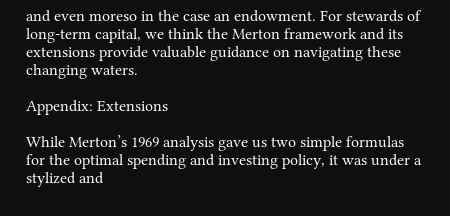and even moreso in the case an endowment. For stewards of long-term capital, we think the Merton framework and its extensions provide valuable guidance on navigating these changing waters.

Appendix: Extensions

While Merton’s 1969 analysis gave us two simple formulas for the optimal spending and investing policy, it was under a stylized and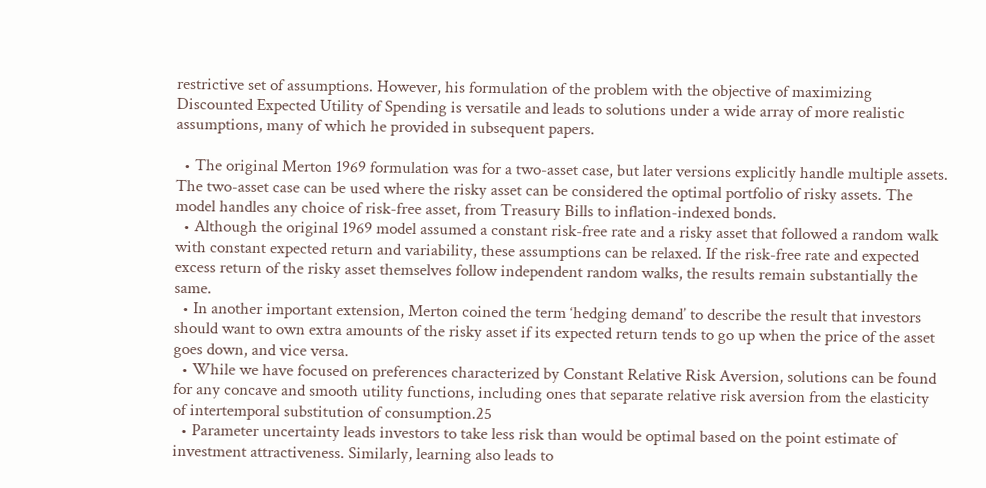restrictive set of assumptions. However, his formulation of the problem with the objective of maximizing Discounted Expected Utility of Spending is versatile and leads to solutions under a wide array of more realistic assumptions, many of which he provided in subsequent papers.

  • The original Merton 1969 formulation was for a two-asset case, but later versions explicitly handle multiple assets. The two-asset case can be used where the risky asset can be considered the optimal portfolio of risky assets. The model handles any choice of risk-free asset, from Treasury Bills to inflation-indexed bonds.
  • Although the original 1969 model assumed a constant risk-free rate and a risky asset that followed a random walk with constant expected return and variability, these assumptions can be relaxed. If the risk-free rate and expected excess return of the risky asset themselves follow independent random walks, the results remain substantially the same.
  • In another important extension, Merton coined the term ‘hedging demand’ to describe the result that investors should want to own extra amounts of the risky asset if its expected return tends to go up when the price of the asset goes down, and vice versa.
  • While we have focused on preferences characterized by Constant Relative Risk Aversion, solutions can be found for any concave and smooth utility functions, including ones that separate relative risk aversion from the elasticity of intertemporal substitution of consumption.25
  • Parameter uncertainty leads investors to take less risk than would be optimal based on the point estimate of investment attractiveness. Similarly, learning also leads to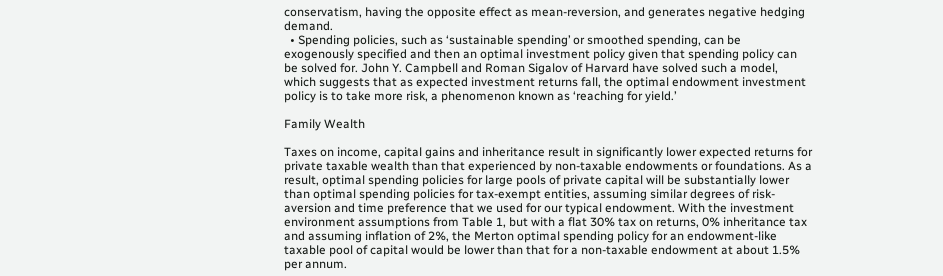conservatism, having the opposite effect as mean-reversion, and generates negative hedging demand.
  • Spending policies, such as ‘sustainable spending’ or smoothed spending, can be exogenously specified and then an optimal investment policy given that spending policy can be solved for. John Y. Campbell and Roman Sigalov of Harvard have solved such a model, which suggests that as expected investment returns fall, the optimal endowment investment policy is to take more risk, a phenomenon known as ‘reaching for yield.’

Family Wealth

Taxes on income, capital gains and inheritance result in significantly lower expected returns for private taxable wealth than that experienced by non-taxable endowments or foundations. As a result, optimal spending policies for large pools of private capital will be substantially lower than optimal spending policies for tax-exempt entities, assuming similar degrees of risk-aversion and time preference that we used for our typical endowment. With the investment environment assumptions from Table 1, but with a flat 30% tax on returns, 0% inheritance tax and assuming inflation of 2%, the Merton optimal spending policy for an endowment-like taxable pool of capital would be lower than that for a non-taxable endowment at about 1.5% per annum.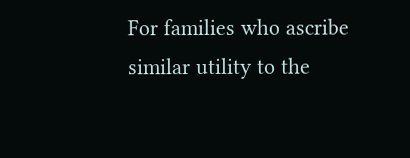For families who ascribe similar utility to the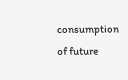consumption of future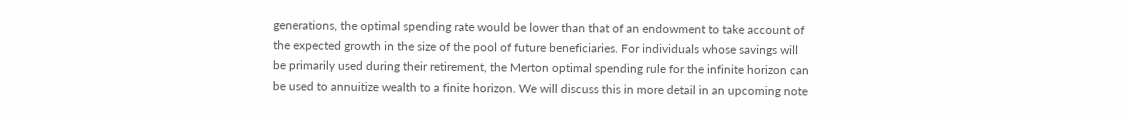generations, the optimal spending rate would be lower than that of an endowment to take account of the expected growth in the size of the pool of future beneficiaries. For individuals whose savings will be primarily used during their retirement, the Merton optimal spending rule for the infinite horizon can be used to annuitize wealth to a finite horizon. We will discuss this in more detail in an upcoming note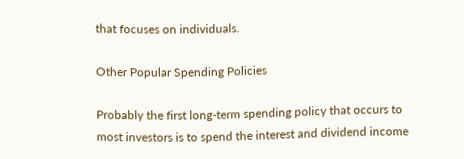that focuses on individuals.

Other Popular Spending Policies

Probably the first long-term spending policy that occurs to most investors is to spend the interest and dividend income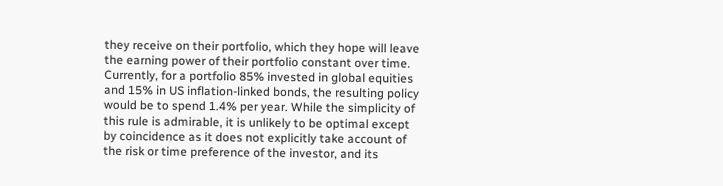they receive on their portfolio, which they hope will leave the earning power of their portfolio constant over time. Currently, for a portfolio 85% invested in global equities and 15% in US inflation-linked bonds, the resulting policy would be to spend 1.4% per year. While the simplicity of this rule is admirable, it is unlikely to be optimal except by coincidence as it does not explicitly take account of the risk or time preference of the investor, and its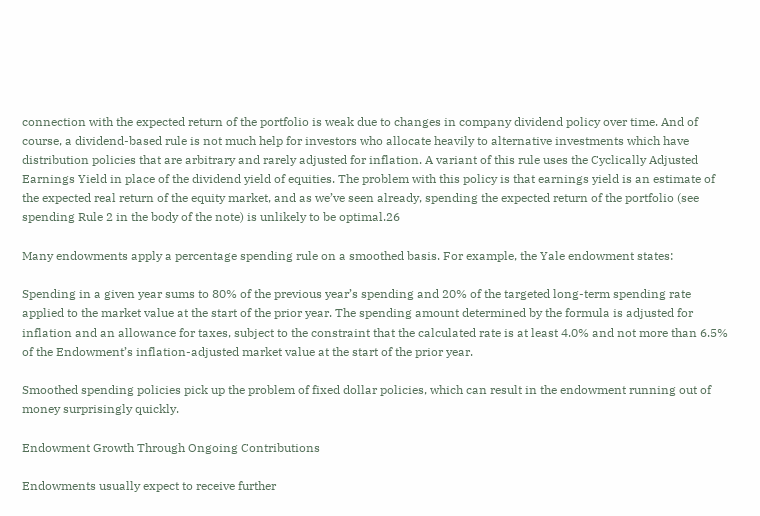connection with the expected return of the portfolio is weak due to changes in company dividend policy over time. And of course, a dividend-based rule is not much help for investors who allocate heavily to alternative investments which have distribution policies that are arbitrary and rarely adjusted for inflation. A variant of this rule uses the Cyclically Adjusted Earnings Yield in place of the dividend yield of equities. The problem with this policy is that earnings yield is an estimate of the expected real return of the equity market, and as we’ve seen already, spending the expected return of the portfolio (see spending Rule 2 in the body of the note) is unlikely to be optimal.26

Many endowments apply a percentage spending rule on a smoothed basis. For example, the Yale endowment states:

Spending in a given year sums to 80% of the previous year’s spending and 20% of the targeted long-term spending rate applied to the market value at the start of the prior year. The spending amount determined by the formula is adjusted for inflation and an allowance for taxes, subject to the constraint that the calculated rate is at least 4.0% and not more than 6.5% of the Endowment’s inflation-adjusted market value at the start of the prior year.

Smoothed spending policies pick up the problem of fixed dollar policies, which can result in the endowment running out of money surprisingly quickly.

Endowment Growth Through Ongoing Contributions

Endowments usually expect to receive further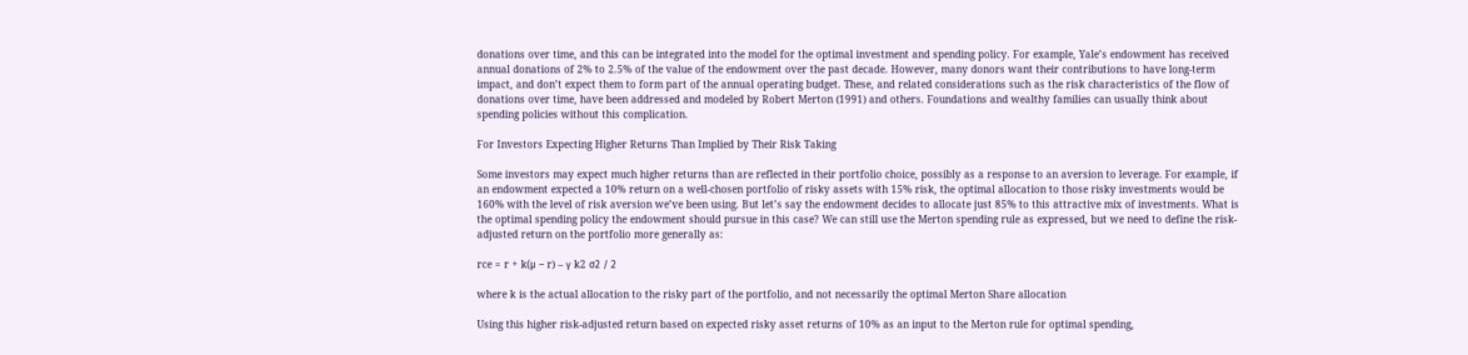donations over time, and this can be integrated into the model for the optimal investment and spending policy. For example, Yale’s endowment has received annual donations of 2% to 2.5% of the value of the endowment over the past decade. However, many donors want their contributions to have long-term impact, and don’t expect them to form part of the annual operating budget. These, and related considerations such as the risk characteristics of the flow of donations over time, have been addressed and modeled by Robert Merton (1991) and others. Foundations and wealthy families can usually think about spending policies without this complication.

For Investors Expecting Higher Returns Than Implied by Their Risk Taking

Some investors may expect much higher returns than are reflected in their portfolio choice, possibly as a response to an aversion to leverage. For example, if an endowment expected a 10% return on a well-chosen portfolio of risky assets with 15% risk, the optimal allocation to those risky investments would be 160% with the level of risk aversion we’ve been using. But let’s say the endowment decides to allocate just 85% to this attractive mix of investments. What is the optimal spending policy the endowment should pursue in this case? We can still use the Merton spending rule as expressed, but we need to define the risk-adjusted return on the portfolio more generally as:

rce = r + k(μ – r) – γ k2 σ2 / 2

where k is the actual allocation to the risky part of the portfolio, and not necessarily the optimal Merton Share allocation

Using this higher risk-adjusted return based on expected risky asset returns of 10% as an input to the Merton rule for optimal spending,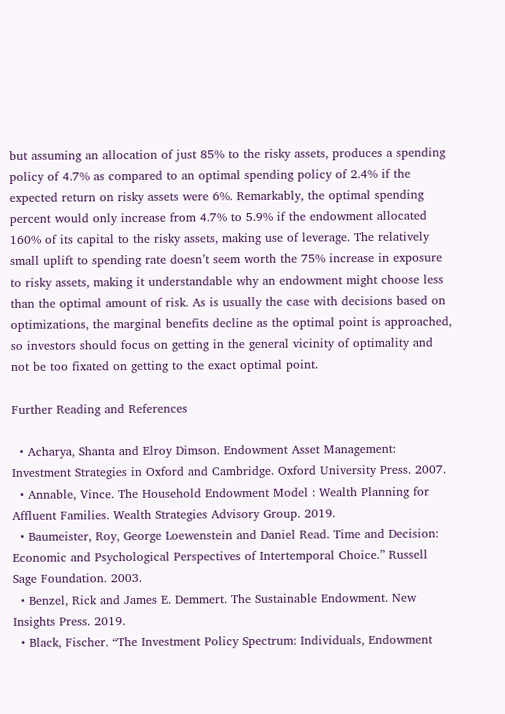but assuming an allocation of just 85% to the risky assets, produces a spending policy of 4.7% as compared to an optimal spending policy of 2.4% if the expected return on risky assets were 6%. Remarkably, the optimal spending percent would only increase from 4.7% to 5.9% if the endowment allocated 160% of its capital to the risky assets, making use of leverage. The relatively small uplift to spending rate doesn’t seem worth the 75% increase in exposure to risky assets, making it understandable why an endowment might choose less than the optimal amount of risk. As is usually the case with decisions based on optimizations, the marginal benefits decline as the optimal point is approached, so investors should focus on getting in the general vicinity of optimality and not be too fixated on getting to the exact optimal point.

Further Reading and References

  • Acharya, Shanta and Elroy Dimson. Endowment Asset Management: Investment Strategies in Oxford and Cambridge. Oxford University Press. 2007.
  • Annable, Vince. The Household Endowment Model : Wealth Planning for Affluent Families. Wealth Strategies Advisory Group. 2019.
  • Baumeister, Roy, George Loewenstein and Daniel Read. Time and Decision: Economic and Psychological Perspectives of Intertemporal Choice.” Russell Sage Foundation. 2003.
  • Benzel, Rick and James E. Demmert. The Sustainable Endowment. New Insights Press. 2019.
  • Black, Fischer. “The Investment Policy Spectrum: Individuals, Endowment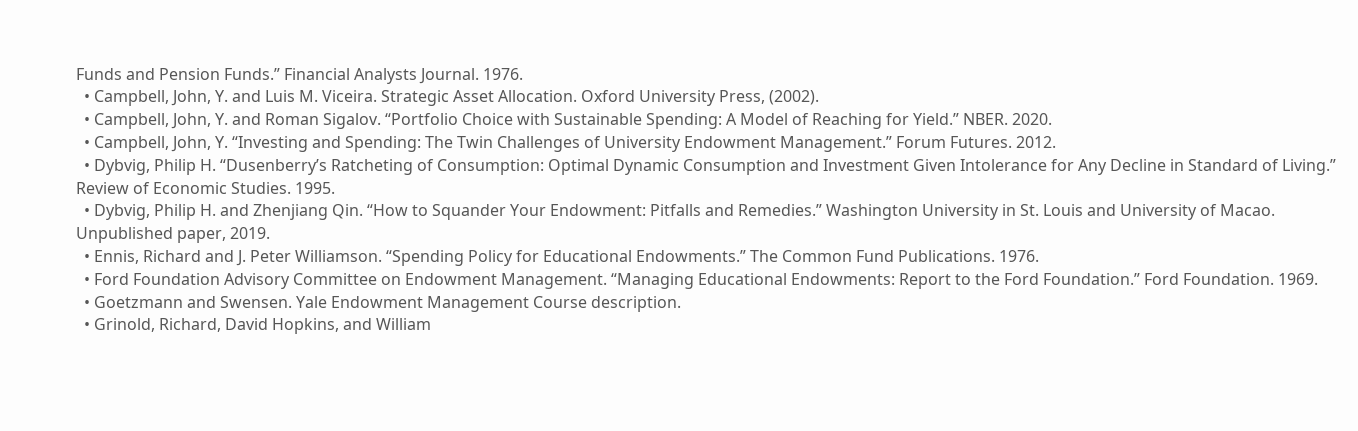Funds and Pension Funds.” Financial Analysts Journal. 1976.
  • Campbell, John, Y. and Luis M. Viceira. Strategic Asset Allocation. Oxford University Press, (2002).
  • Campbell, John, Y. and Roman Sigalov. “Portfolio Choice with Sustainable Spending: A Model of Reaching for Yield.” NBER. 2020.
  • Campbell, John, Y. “Investing and Spending: The Twin Challenges of University Endowment Management.” Forum Futures. 2012.
  • Dybvig, Philip H. “Dusenberry’s Ratcheting of Consumption: Optimal Dynamic Consumption and Investment Given Intolerance for Any Decline in Standard of Living.” Review of Economic Studies. 1995.
  • Dybvig, Philip H. and Zhenjiang Qin. “How to Squander Your Endowment: Pitfalls and Remedies.” Washington University in St. Louis and University of Macao. Unpublished paper, 2019.
  • Ennis, Richard and J. Peter Williamson. “Spending Policy for Educational Endowments.” The Common Fund Publications. 1976.
  • Ford Foundation Advisory Committee on Endowment Management. “Managing Educational Endowments: Report to the Ford Foundation.” Ford Foundation. 1969.
  • Goetzmann and Swensen. Yale Endowment Management Course description.
  • Grinold, Richard, David Hopkins, and William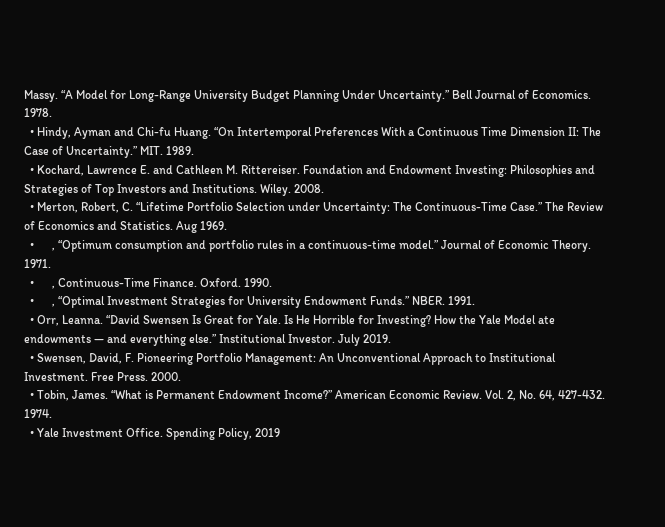Massy. “A Model for Long-Range University Budget Planning Under Uncertainty.” Bell Journal of Economics. 1978.
  • Hindy, Ayman and Chi-fu Huang. “On Intertemporal Preferences With a Continuous Time Dimension II: The Case of Uncertainty.” MIT. 1989.
  • Kochard, Lawrence E. and Cathleen M. Rittereiser. Foundation and Endowment Investing: Philosophies and Strategies of Top Investors and Institutions. Wiley. 2008.
  • Merton, Robert, C. “Lifetime Portfolio Selection under Uncertainty: The Continuous-Time Case.” The Review of Economics and Statistics. Aug 1969.
  •      , “Optimum consumption and portfolio rules in a continuous-time model.” Journal of Economic Theory. 1971.
  •      , Continuous-Time Finance. Oxford. 1990.
  •      , “Optimal Investment Strategies for University Endowment Funds.” NBER. 1991.
  • Orr, Leanna. “David Swensen Is Great for Yale. Is He Horrible for Investing? How the Yale Model ate endowments — and everything else.” Institutional Investor. July 2019.
  • Swensen, David, F. Pioneering Portfolio Management: An Unconventional Approach to Institutional Investment. Free Press. 2000.
  • Tobin, James. “What is Permanent Endowment Income?” American Economic Review. Vol. 2, No. 64, 427-432. 1974.
  • Yale Investment Office. Spending Policy, 2019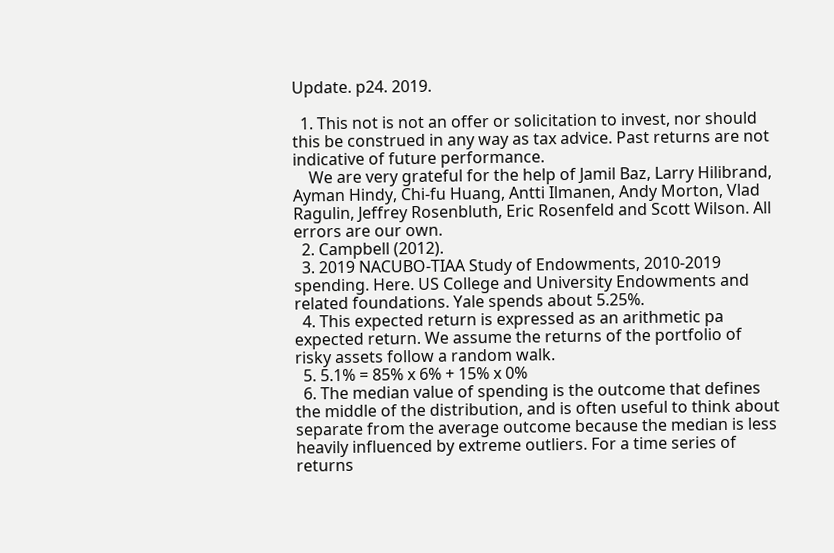Update. p24. 2019.

  1. This not is not an offer or solicitation to invest, nor should this be construed in any way as tax advice. Past returns are not indicative of future performance.
    We are very grateful for the help of Jamil Baz, Larry Hilibrand, Ayman Hindy, Chi-fu Huang, Antti Ilmanen, Andy Morton, Vlad Ragulin, Jeffrey Rosenbluth, Eric Rosenfeld and Scott Wilson. All errors are our own.
  2. Campbell (2012).
  3. 2019 NACUBO-TIAA Study of Endowments, 2010-2019 spending. Here. US College and University Endowments and related foundations. Yale spends about 5.25%.
  4. This expected return is expressed as an arithmetic pa expected return. We assume the returns of the portfolio of risky assets follow a random walk.
  5. 5.1% = 85% x 6% + 15% x 0%
  6. The median value of spending is the outcome that defines the middle of the distribution, and is often useful to think about separate from the average outcome because the median is less heavily influenced by extreme outliers. For a time series of returns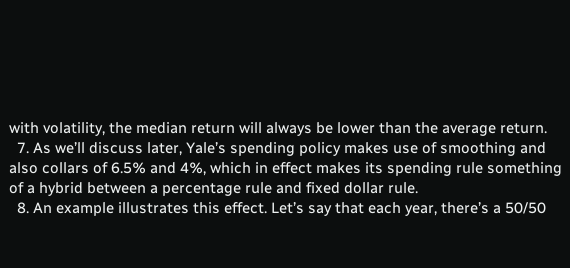with volatility, the median return will always be lower than the average return.
  7. As we’ll discuss later, Yale’s spending policy makes use of smoothing and also collars of 6.5% and 4%, which in effect makes its spending rule something of a hybrid between a percentage rule and fixed dollar rule.
  8. An example illustrates this effect. Let’s say that each year, there’s a 50/50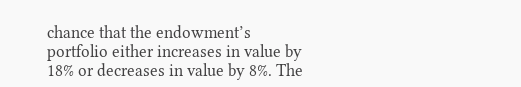chance that the endowment’s portfolio either increases in value by 18% or decreases in value by 8%. The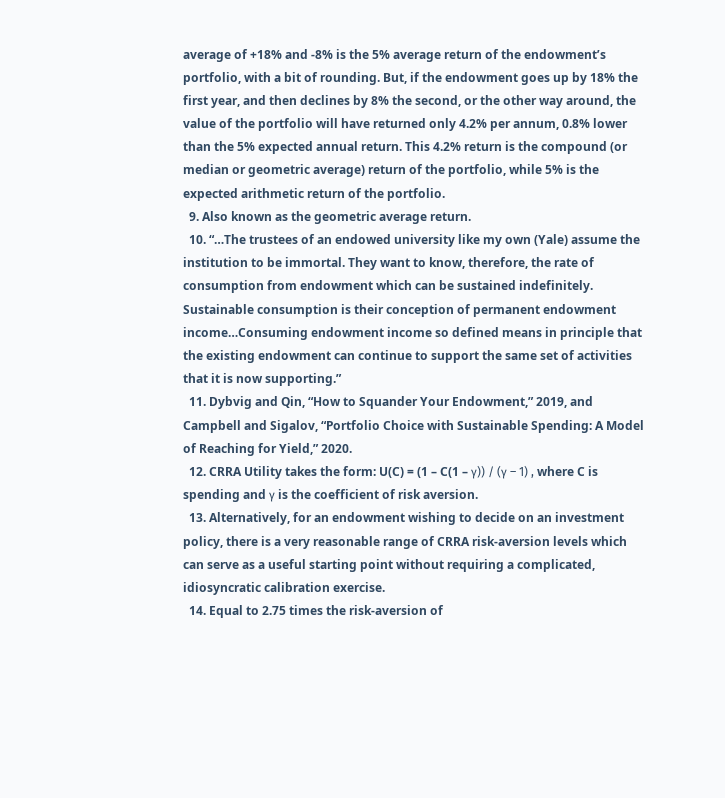average of +18% and -8% is the 5% average return of the endowment’s portfolio, with a bit of rounding. But, if the endowment goes up by 18% the first year, and then declines by 8% the second, or the other way around, the value of the portfolio will have returned only 4.2% per annum, 0.8% lower than the 5% expected annual return. This 4.2% return is the compound (or median or geometric average) return of the portfolio, while 5% is the expected arithmetic return of the portfolio.
  9. Also known as the geometric average return.
  10. “…The trustees of an endowed university like my own (Yale) assume the institution to be immortal. They want to know, therefore, the rate of consumption from endowment which can be sustained indefinitely. Sustainable consumption is their conception of permanent endowment income…Consuming endowment income so defined means in principle that the existing endowment can continue to support the same set of activities that it is now supporting.”
  11. Dybvig and Qin, “How to Squander Your Endowment,” 2019, and Campbell and Sigalov, “Portfolio Choice with Sustainable Spending: A Model of Reaching for Yield,” 2020.
  12. CRRA Utility takes the form: U(C) = (1 – C(1 – γ)) / (γ – 1) , where C is spending and γ is the coefficient of risk aversion.
  13. Alternatively, for an endowment wishing to decide on an investment policy, there is a very reasonable range of CRRA risk-aversion levels which can serve as a useful starting point without requiring a complicated, idiosyncratic calibration exercise.
  14. Equal to 2.75 times the risk-aversion of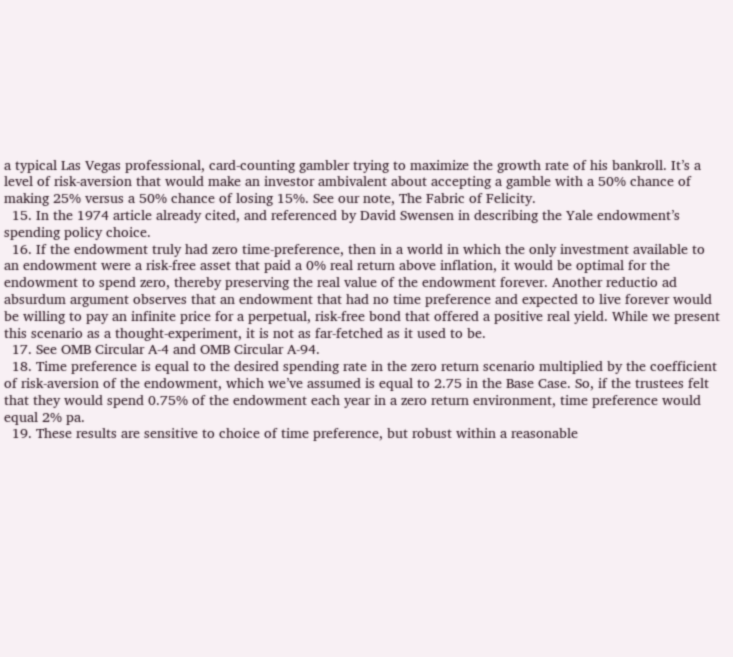a typical Las Vegas professional, card-counting gambler trying to maximize the growth rate of his bankroll. It’s a level of risk-aversion that would make an investor ambivalent about accepting a gamble with a 50% chance of making 25% versus a 50% chance of losing 15%. See our note, The Fabric of Felicity.
  15. In the 1974 article already cited, and referenced by David Swensen in describing the Yale endowment’s spending policy choice.
  16. If the endowment truly had zero time-preference, then in a world in which the only investment available to an endowment were a risk-free asset that paid a 0% real return above inflation, it would be optimal for the endowment to spend zero, thereby preserving the real value of the endowment forever. Another reductio ad absurdum argument observes that an endowment that had no time preference and expected to live forever would be willing to pay an infinite price for a perpetual, risk-free bond that offered a positive real yield. While we present this scenario as a thought-experiment, it is not as far-fetched as it used to be.
  17. See OMB Circular A-4 and OMB Circular A-94.
  18. Time preference is equal to the desired spending rate in the zero return scenario multiplied by the coefficient of risk-aversion of the endowment, which we’ve assumed is equal to 2.75 in the Base Case. So, if the trustees felt that they would spend 0.75% of the endowment each year in a zero return environment, time preference would equal 2% pa.
  19. These results are sensitive to choice of time preference, but robust within a reasonable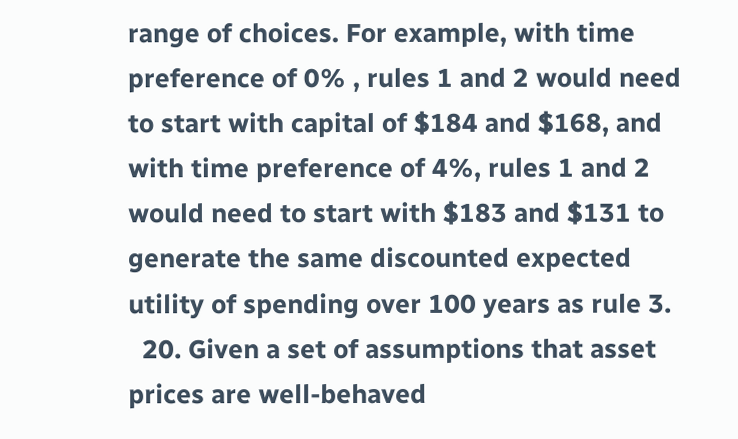range of choices. For example, with time preference of 0% , rules 1 and 2 would need to start with capital of $184 and $168, and with time preference of 4%, rules 1 and 2 would need to start with $183 and $131 to generate the same discounted expected utility of spending over 100 years as rule 3.
  20. Given a set of assumptions that asset prices are well-behaved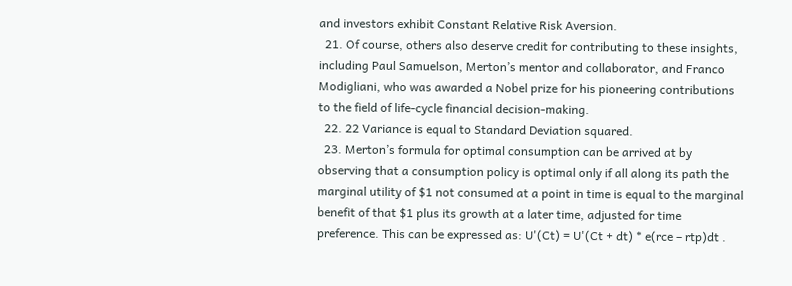and investors exhibit Constant Relative Risk Aversion.
  21. Of course, others also deserve credit for contributing to these insights, including Paul Samuelson, Merton’s mentor and collaborator, and Franco Modigliani, who was awarded a Nobel prize for his pioneering contributions to the field of life-cycle financial decision-making.
  22. 22 Variance is equal to Standard Deviation squared.
  23. Merton’s formula for optimal consumption can be arrived at by observing that a consumption policy is optimal only if all along its path the marginal utility of $1 not consumed at a point in time is equal to the marginal benefit of that $1 plus its growth at a later time, adjusted for time preference. This can be expressed as: U'(Ct) = U'(Ct + dt) * e(rce – rtp)dt .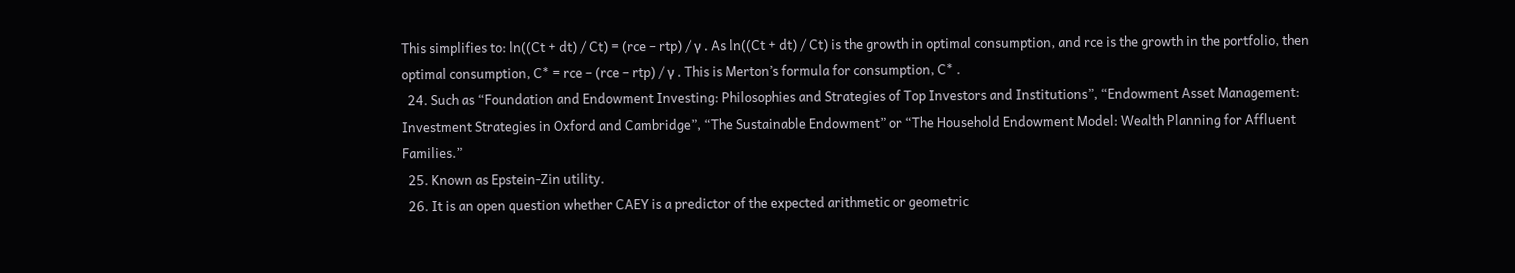This simplifies to: ln((Ct + dt) / Ct) = (rce – rtp) / γ . As ln((Ct + dt) / Ct) is the growth in optimal consumption, and rce is the growth in the portfolio, then optimal consumption, C* = rce – (rce – rtp) / γ . This is Merton’s formula for consumption, C* .
  24. Such as “Foundation and Endowment Investing: Philosophies and Strategies of Top Investors and Institutions”, “Endowment Asset Management: Investment Strategies in Oxford and Cambridge”, “The Sustainable Endowment” or “The Household Endowment Model: Wealth Planning for Affluent Families.”
  25. Known as Epstein-Zin utility.
  26. It is an open question whether CAEY is a predictor of the expected arithmetic or geometric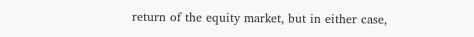return of the equity market, but in either case,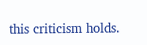this criticism holds.